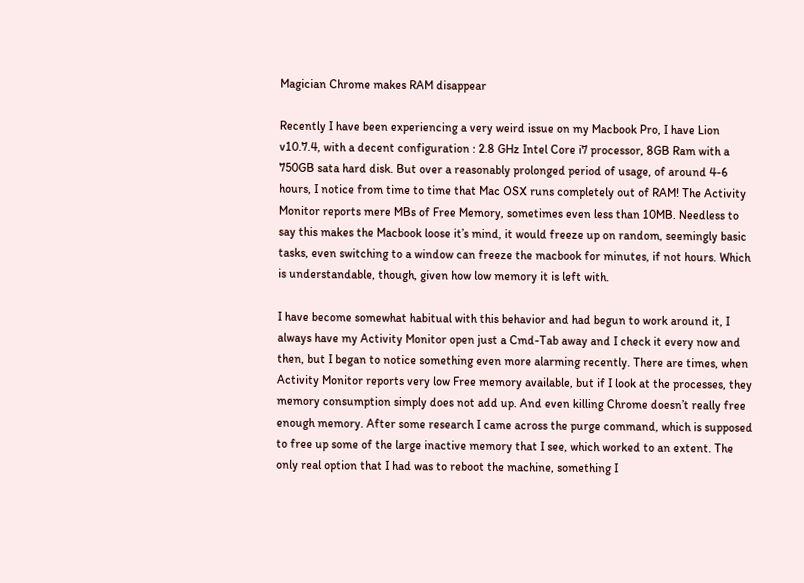Magician Chrome makes RAM disappear

Recently I have been experiencing a very weird issue on my Macbook Pro, I have Lion v10.7.4, with a decent configuration : 2.8 GHz Intel Core i7 processor, 8GB Ram with a 750GB sata hard disk. But over a reasonably prolonged period of usage, of around 4-6 hours, I notice from time to time that Mac OSX runs completely out of RAM! The Activity Monitor reports mere MBs of Free Memory, sometimes even less than 10MB. Needless to say this makes the Macbook loose it’s mind, it would freeze up on random, seemingly basic tasks, even switching to a window can freeze the macbook for minutes, if not hours. Which is understandable, though, given how low memory it is left with.

I have become somewhat habitual with this behavior and had begun to work around it, I always have my Activity Monitor open just a Cmd-Tab away and I check it every now and then, but I began to notice something even more alarming recently. There are times, when Activity Monitor reports very low Free memory available, but if I look at the processes, they memory consumption simply does not add up. And even killing Chrome doesn’t really free enough memory. After some research I came across the purge command, which is supposed to free up some of the large inactive memory that I see, which worked to an extent. The only real option that I had was to reboot the machine, something I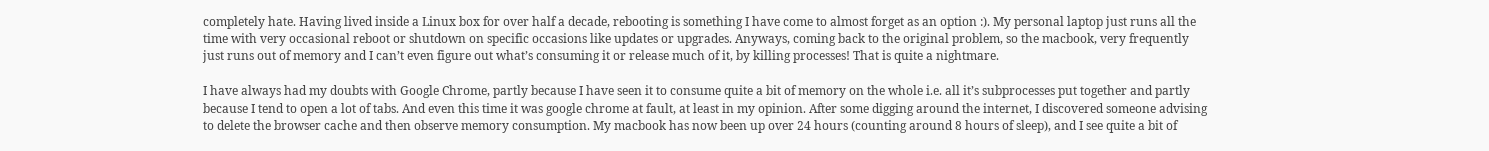completely hate. Having lived inside a Linux box for over half a decade, rebooting is something I have come to almost forget as an option :). My personal laptop just runs all the time with very occasional reboot or shutdown on specific occasions like updates or upgrades. Anyways, coming back to the original problem, so the macbook, very frequently just runs out of memory and I can’t even figure out what’s consuming it or release much of it, by killing processes! That is quite a nightmare.

I have always had my doubts with Google Chrome, partly because I have seen it to consume quite a bit of memory on the whole i.e. all it’s subprocesses put together and partly because I tend to open a lot of tabs. And even this time it was google chrome at fault, at least in my opinion. After some digging around the internet, I discovered someone advising to delete the browser cache and then observe memory consumption. My macbook has now been up over 24 hours (counting around 8 hours of sleep), and I see quite a bit of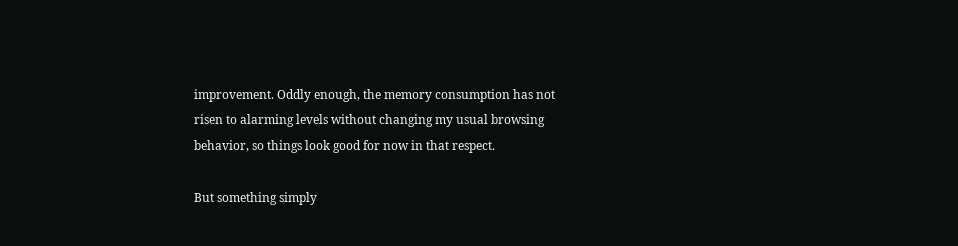improvement. Oddly enough, the memory consumption has not risen to alarming levels without changing my usual browsing behavior, so things look good for now in that respect.

But something simply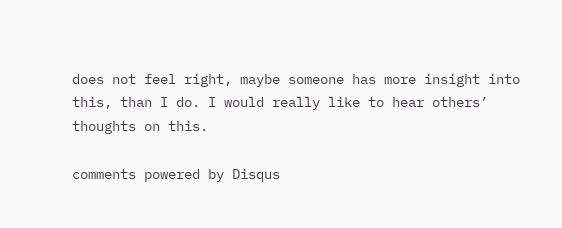does not feel right, maybe someone has more insight into this, than I do. I would really like to hear others’ thoughts on this.

comments powered by Disqus